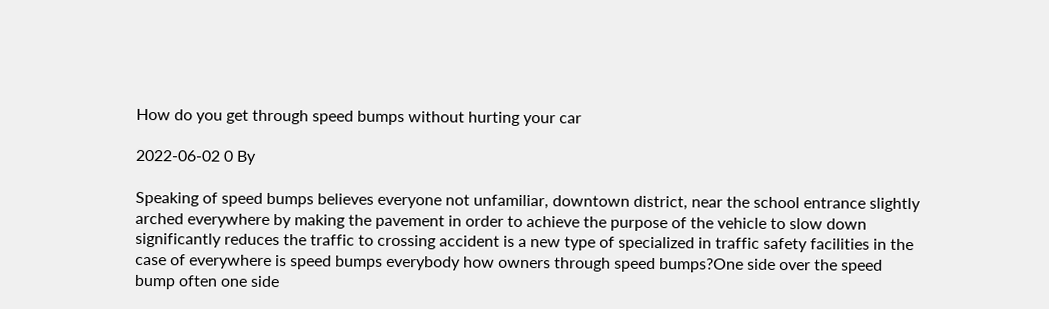How do you get through speed bumps without hurting your car

2022-06-02 0 By

Speaking of speed bumps believes everyone not unfamiliar, downtown district, near the school entrance slightly arched everywhere by making the pavement in order to achieve the purpose of the vehicle to slow down significantly reduces the traffic to crossing accident is a new type of specialized in traffic safety facilities in the case of everywhere is speed bumps everybody how owners through speed bumps?One side over the speed bump often one side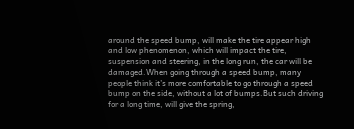around the speed bump, will make the tire appear high and low phenomenon, which will impact the tire, suspension and steering, in the long run, the car will be damaged.When going through a speed bump, many people think it’s more comfortable to go through a speed bump on the side, without a lot of bumps.But such driving for a long time, will give the spring,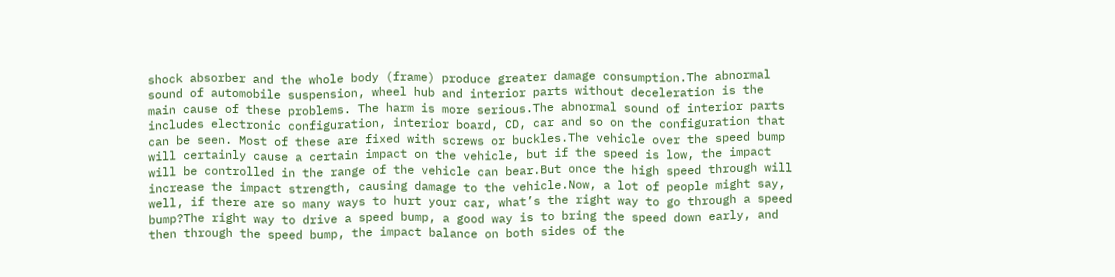shock absorber and the whole body (frame) produce greater damage consumption.The abnormal sound of automobile suspension, wheel hub and interior parts without deceleration is the main cause of these problems. The harm is more serious.The abnormal sound of interior parts includes electronic configuration, interior board, CD, car and so on the configuration that can be seen. Most of these are fixed with screws or buckles.The vehicle over the speed bump will certainly cause a certain impact on the vehicle, but if the speed is low, the impact will be controlled in the range of the vehicle can bear.But once the high speed through will increase the impact strength, causing damage to the vehicle.Now, a lot of people might say, well, if there are so many ways to hurt your car, what’s the right way to go through a speed bump?The right way to drive a speed bump, a good way is to bring the speed down early, and then through the speed bump, the impact balance on both sides of the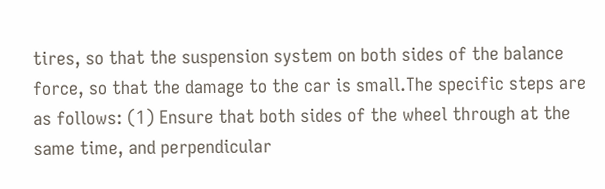tires, so that the suspension system on both sides of the balance force, so that the damage to the car is small.The specific steps are as follows: (1) Ensure that both sides of the wheel through at the same time, and perpendicular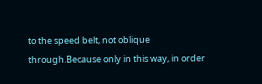to the speed belt, not oblique through.Because only in this way, in order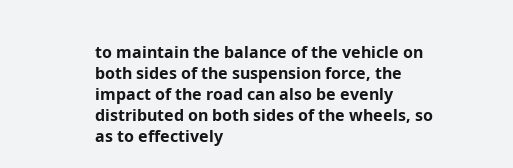to maintain the balance of the vehicle on both sides of the suspension force, the impact of the road can also be evenly distributed on both sides of the wheels, so as to effectively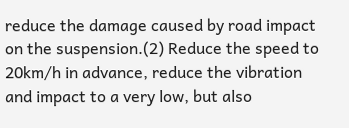reduce the damage caused by road impact on the suspension.(2) Reduce the speed to 20km/h in advance, reduce the vibration and impact to a very low, but also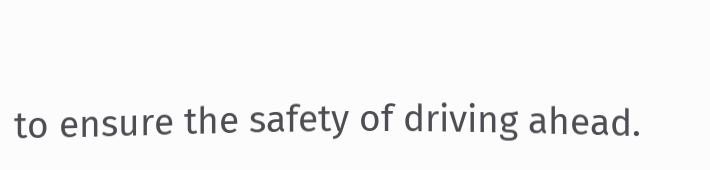to ensure the safety of driving ahead.